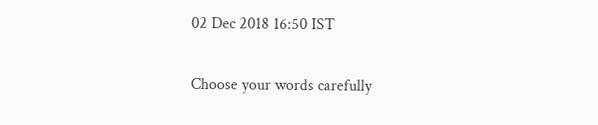02 Dec 2018 16:50 IST

Choose your words carefully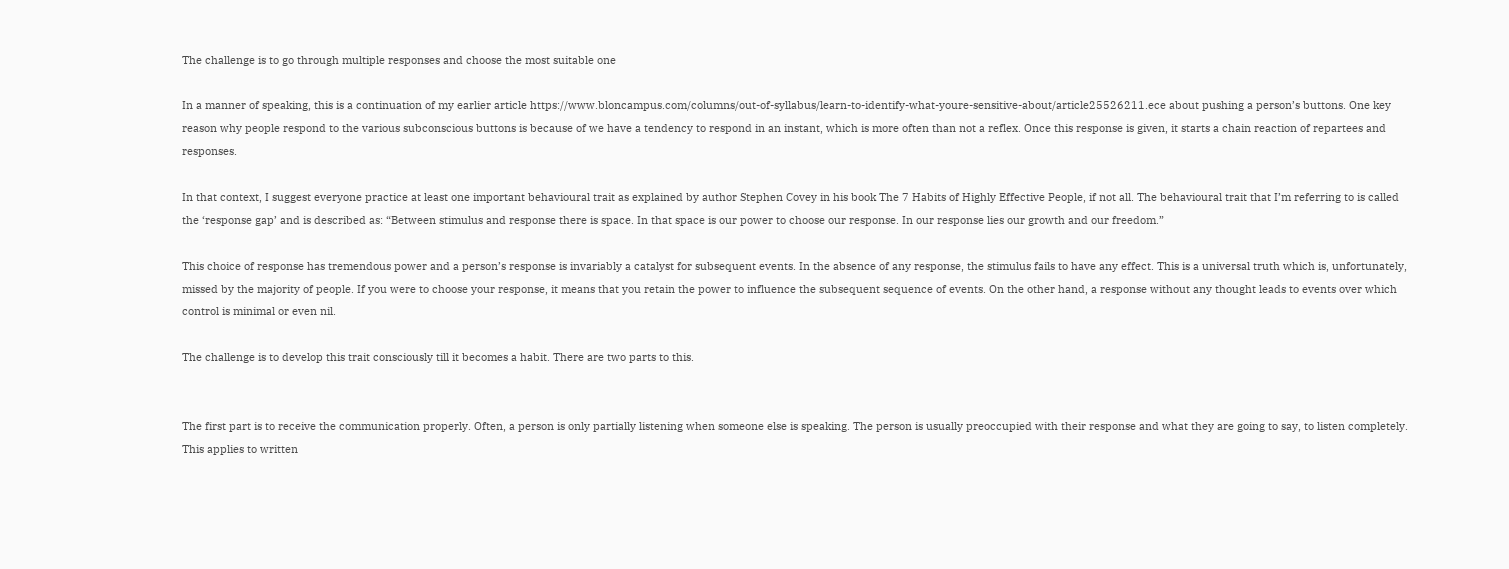The challenge is to go through multiple responses and choose the most suitable one

In a manner of speaking, this is a continuation of my earlier article https://www.bloncampus.com/columns/out-of-syllabus/learn-to-identify-what-youre-sensitive-about/article25526211.ece about pushing a person’s buttons. One key reason why people respond to the various subconscious buttons is because of we have a tendency to respond in an instant, which is more often than not a reflex. Once this response is given, it starts a chain reaction of repartees and responses.

In that context, I suggest everyone practice at least one important behavioural trait as explained by author Stephen Covey in his book The 7 Habits of Highly Effective People, if not all. The behavioural trait that I’m referring to is called the ‘response gap’ and is described as: “Between stimulus and response there is space. In that space is our power to choose our response. In our response lies our growth and our freedom.”

This choice of response has tremendous power and a person’s response is invariably a catalyst for subsequent events. In the absence of any response, the stimulus fails to have any effect. This is a universal truth which is, unfortunately, missed by the majority of people. If you were to choose your response, it means that you retain the power to influence the subsequent sequence of events. On the other hand, a response without any thought leads to events over which control is minimal or even nil.

The challenge is to develop this trait consciously till it becomes a habit. There are two parts to this.


The first part is to receive the communication properly. Often, a person is only partially listening when someone else is speaking. The person is usually preoccupied with their response and what they are going to say, to listen completely. This applies to written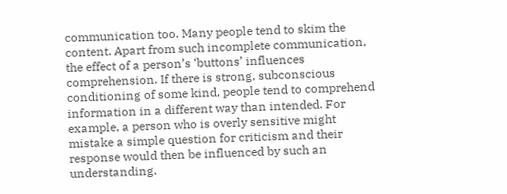communication too. Many people tend to skim the content. Apart from such incomplete communication, the effect of a person’s ‘buttons’ influences comprehension. If there is strong, subconscious conditioning of some kind, people tend to comprehend information in a different way than intended. For example, a person who is overly sensitive might mistake a simple question for criticism and their response would then be influenced by such an understanding.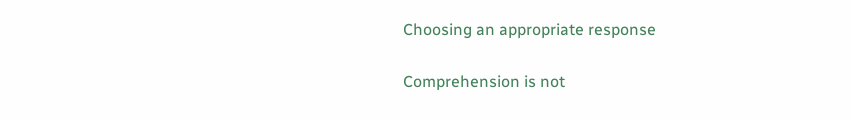Choosing an appropriate response

Comprehension is not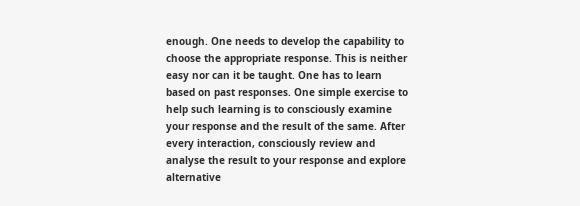enough. One needs to develop the capability to choose the appropriate response. This is neither easy nor can it be taught. One has to learn based on past responses. One simple exercise to help such learning is to consciously examine your response and the result of the same. After every interaction, consciously review and analyse the result to your response and explore alternative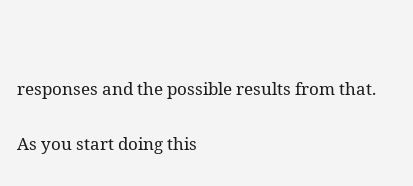responses and the possible results from that.

As you start doing this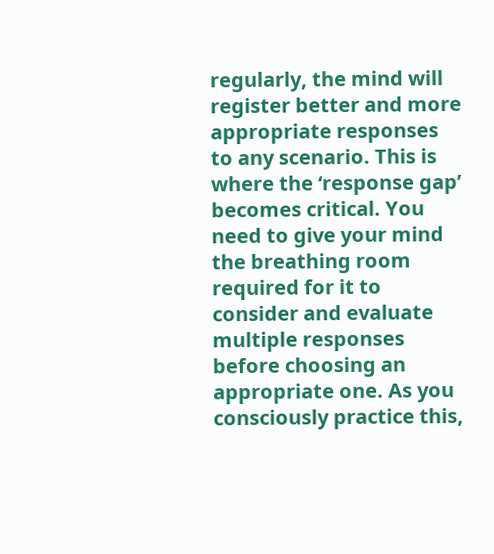regularly, the mind will register better and more appropriate responses to any scenario. This is where the ‘response gap’ becomes critical. You need to give your mind the breathing room required for it to consider and evaluate multiple responses before choosing an appropriate one. As you consciously practice this,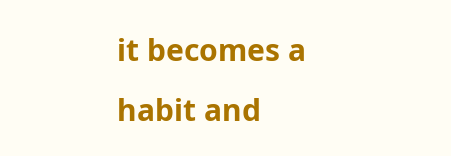it becomes a habit and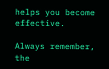helps you become effective.

Always remember, the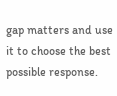gap matters and use it to choose the best possible response.